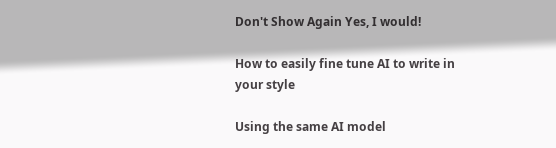Don't Show Again Yes, I would!

How to easily fine tune AI to write in your style

Using the same AI model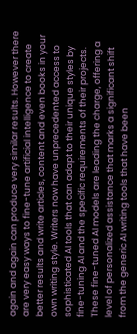again and again can produce very similar results. However there are very easy ways to fine-tune artificial intelligence to create better results and write articles, content and even books in your own writing style. Writers now have unprecedented access to sophisticated AI tools that can adapt to their unique styles by fine-tuning AI and the specific requirements of their projects. These fine-tuned AI models are leading the charge, offering a level of personalized assistance that marks a significant shift from the generic AI writing tools that have been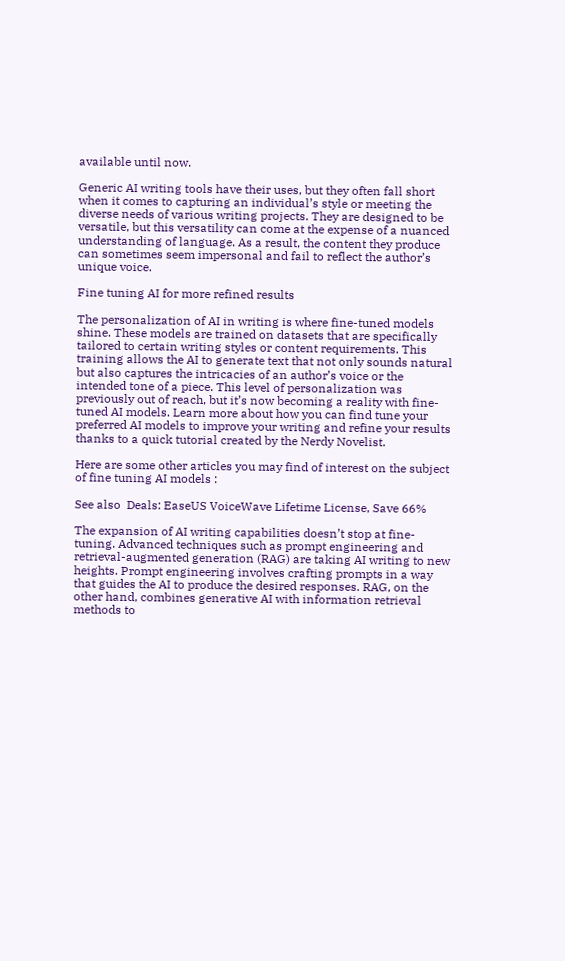available until now.

Generic AI writing tools have their uses, but they often fall short when it comes to capturing an individual’s style or meeting the diverse needs of various writing projects. They are designed to be versatile, but this versatility can come at the expense of a nuanced understanding of language. As a result, the content they produce can sometimes seem impersonal and fail to reflect the author’s unique voice.

Fine tuning AI for more refined results

The personalization of AI in writing is where fine-tuned models shine. These models are trained on datasets that are specifically tailored to certain writing styles or content requirements. This training allows the AI to generate text that not only sounds natural but also captures the intricacies of an author’s voice or the intended tone of a piece. This level of personalization was previously out of reach, but it’s now becoming a reality with fine-tuned AI models. Learn more about how you can find tune your preferred AI models to improve your writing and refine your results thanks to a quick tutorial created by the Nerdy Novelist.

Here are some other articles you may find of interest on the subject of fine tuning AI models :

See also  Deals: EaseUS VoiceWave Lifetime License, Save 66%

The expansion of AI writing capabilities doesn’t stop at fine-tuning. Advanced techniques such as prompt engineering and retrieval-augmented generation (RAG) are taking AI writing to new heights. Prompt engineering involves crafting prompts in a way that guides the AI to produce the desired responses. RAG, on the other hand, combines generative AI with information retrieval methods to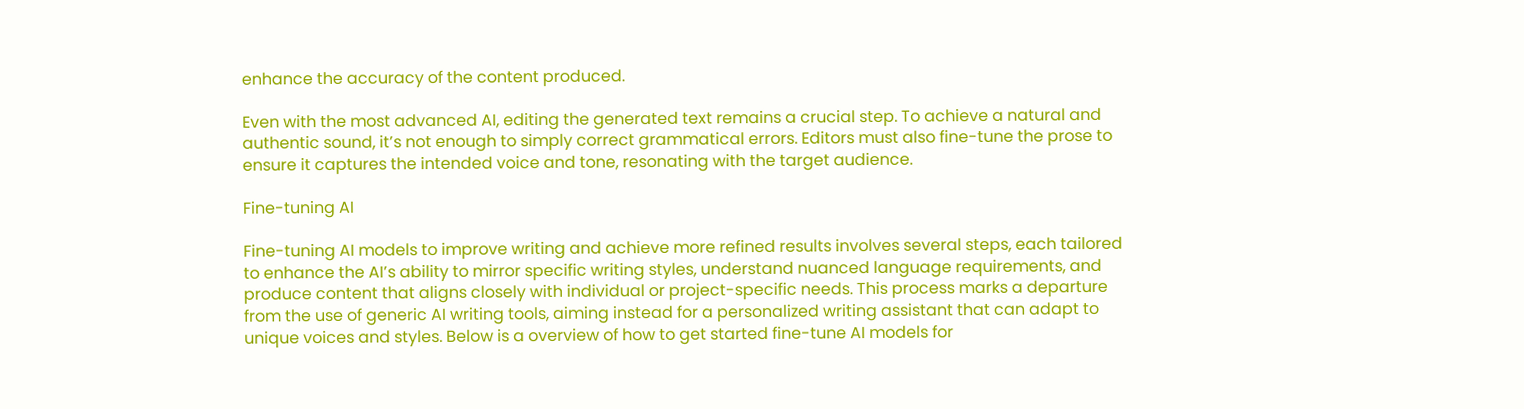enhance the accuracy of the content produced.

Even with the most advanced AI, editing the generated text remains a crucial step. To achieve a natural and authentic sound, it’s not enough to simply correct grammatical errors. Editors must also fine-tune the prose to ensure it captures the intended voice and tone, resonating with the target audience.

Fine-tuning AI

Fine-tuning AI models to improve writing and achieve more refined results involves several steps, each tailored to enhance the AI’s ability to mirror specific writing styles, understand nuanced language requirements, and produce content that aligns closely with individual or project-specific needs. This process marks a departure from the use of generic AI writing tools, aiming instead for a personalized writing assistant that can adapt to unique voices and styles. Below is a overview of how to get started fine-tune AI models for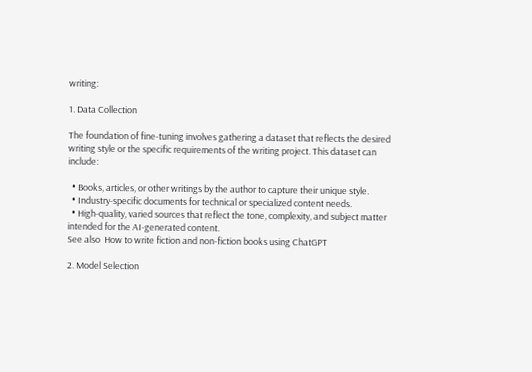writing:

1. Data Collection

The foundation of fine-tuning involves gathering a dataset that reflects the desired writing style or the specific requirements of the writing project. This dataset can include:

  • Books, articles, or other writings by the author to capture their unique style.
  • Industry-specific documents for technical or specialized content needs.
  • High-quality, varied sources that reflect the tone, complexity, and subject matter intended for the AI-generated content.
See also  How to write fiction and non-fiction books using ChatGPT

2. Model Selection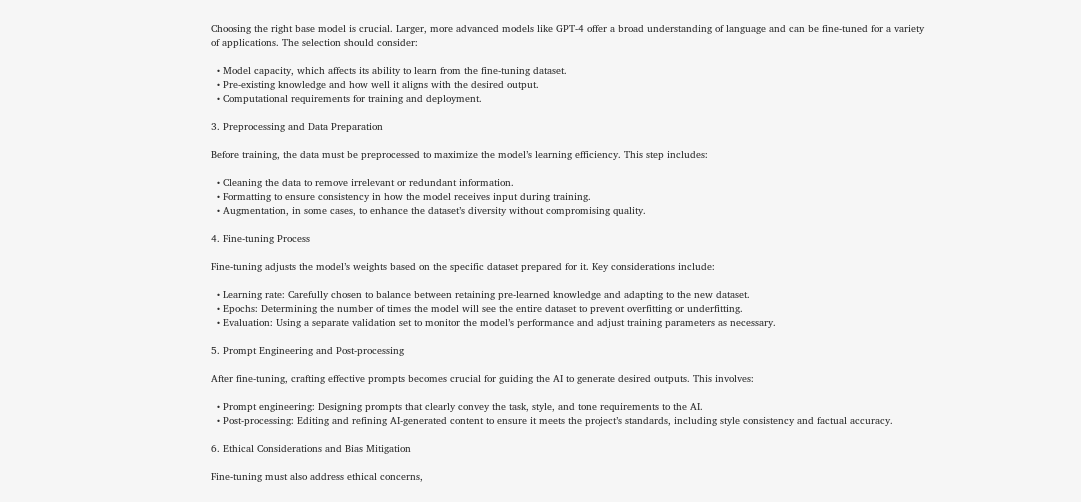Choosing the right base model is crucial. Larger, more advanced models like GPT-4 offer a broad understanding of language and can be fine-tuned for a variety of applications. The selection should consider:

  • Model capacity, which affects its ability to learn from the fine-tuning dataset.
  • Pre-existing knowledge and how well it aligns with the desired output.
  • Computational requirements for training and deployment.

3. Preprocessing and Data Preparation

Before training, the data must be preprocessed to maximize the model’s learning efficiency. This step includes:

  • Cleaning the data to remove irrelevant or redundant information.
  • Formatting to ensure consistency in how the model receives input during training.
  • Augmentation, in some cases, to enhance the dataset’s diversity without compromising quality.

4. Fine-tuning Process

Fine-tuning adjusts the model’s weights based on the specific dataset prepared for it. Key considerations include:

  • Learning rate: Carefully chosen to balance between retaining pre-learned knowledge and adapting to the new dataset.
  • Epochs: Determining the number of times the model will see the entire dataset to prevent overfitting or underfitting.
  • Evaluation: Using a separate validation set to monitor the model’s performance and adjust training parameters as necessary.

5. Prompt Engineering and Post-processing

After fine-tuning, crafting effective prompts becomes crucial for guiding the AI to generate desired outputs. This involves:

  • Prompt engineering: Designing prompts that clearly convey the task, style, and tone requirements to the AI.
  • Post-processing: Editing and refining AI-generated content to ensure it meets the project’s standards, including style consistency and factual accuracy.

6. Ethical Considerations and Bias Mitigation

Fine-tuning must also address ethical concerns,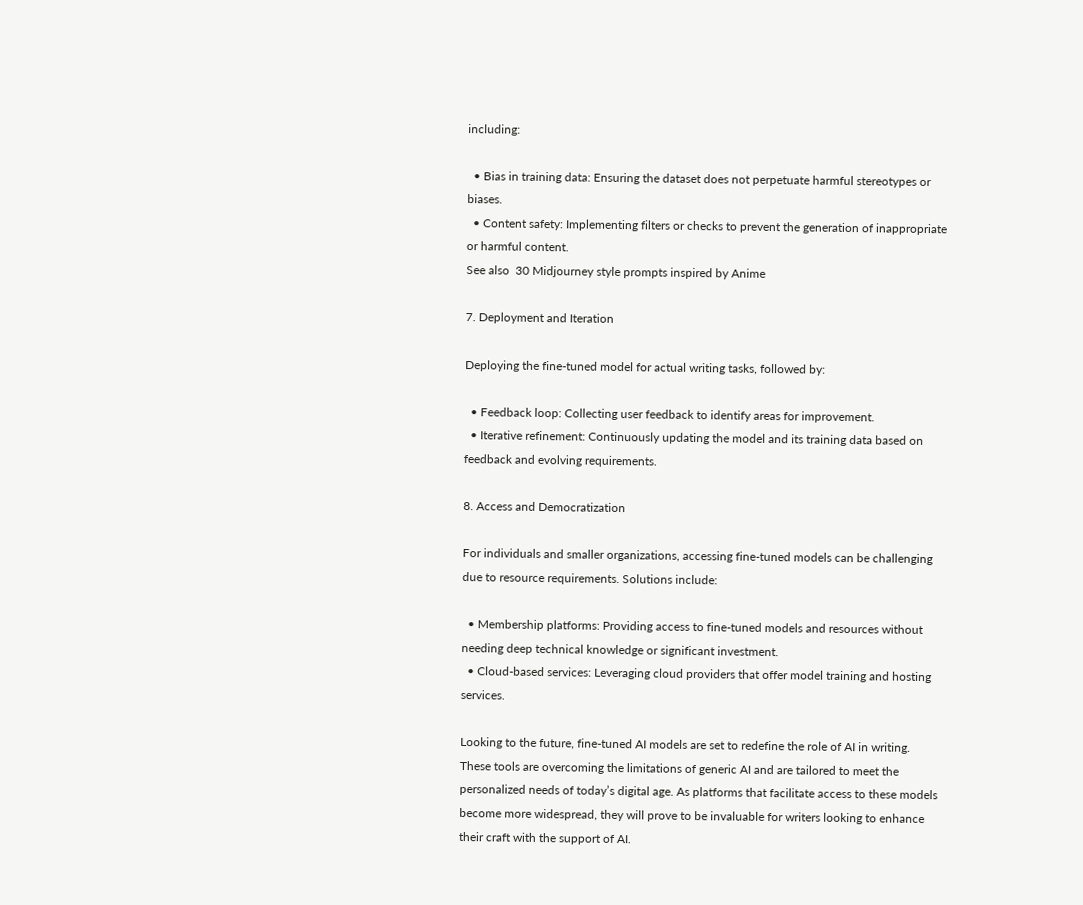including:

  • Bias in training data: Ensuring the dataset does not perpetuate harmful stereotypes or biases.
  • Content safety: Implementing filters or checks to prevent the generation of inappropriate or harmful content.
See also  30 Midjourney style prompts inspired by Anime

7. Deployment and Iteration

Deploying the fine-tuned model for actual writing tasks, followed by:

  • Feedback loop: Collecting user feedback to identify areas for improvement.
  • Iterative refinement: Continuously updating the model and its training data based on feedback and evolving requirements.

8. Access and Democratization

For individuals and smaller organizations, accessing fine-tuned models can be challenging due to resource requirements. Solutions include:

  • Membership platforms: Providing access to fine-tuned models and resources without needing deep technical knowledge or significant investment.
  • Cloud-based services: Leveraging cloud providers that offer model training and hosting services.

Looking to the future, fine-tuned AI models are set to redefine the role of AI in writing. These tools are overcoming the limitations of generic AI and are tailored to meet the personalized needs of today’s digital age. As platforms that facilitate access to these models become more widespread, they will prove to be invaluable for writers looking to enhance their craft with the support of AI.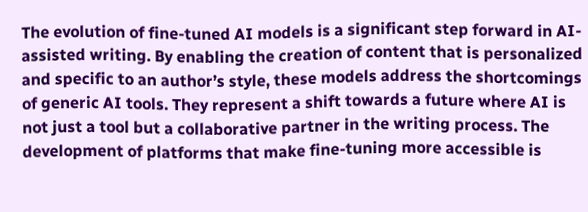The evolution of fine-tuned AI models is a significant step forward in AI-assisted writing. By enabling the creation of content that is personalized and specific to an author’s style, these models address the shortcomings of generic AI tools. They represent a shift towards a future where AI is not just a tool but a collaborative partner in the writing process. The development of platforms that make fine-tuning more accessible is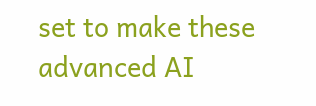set to make these advanced AI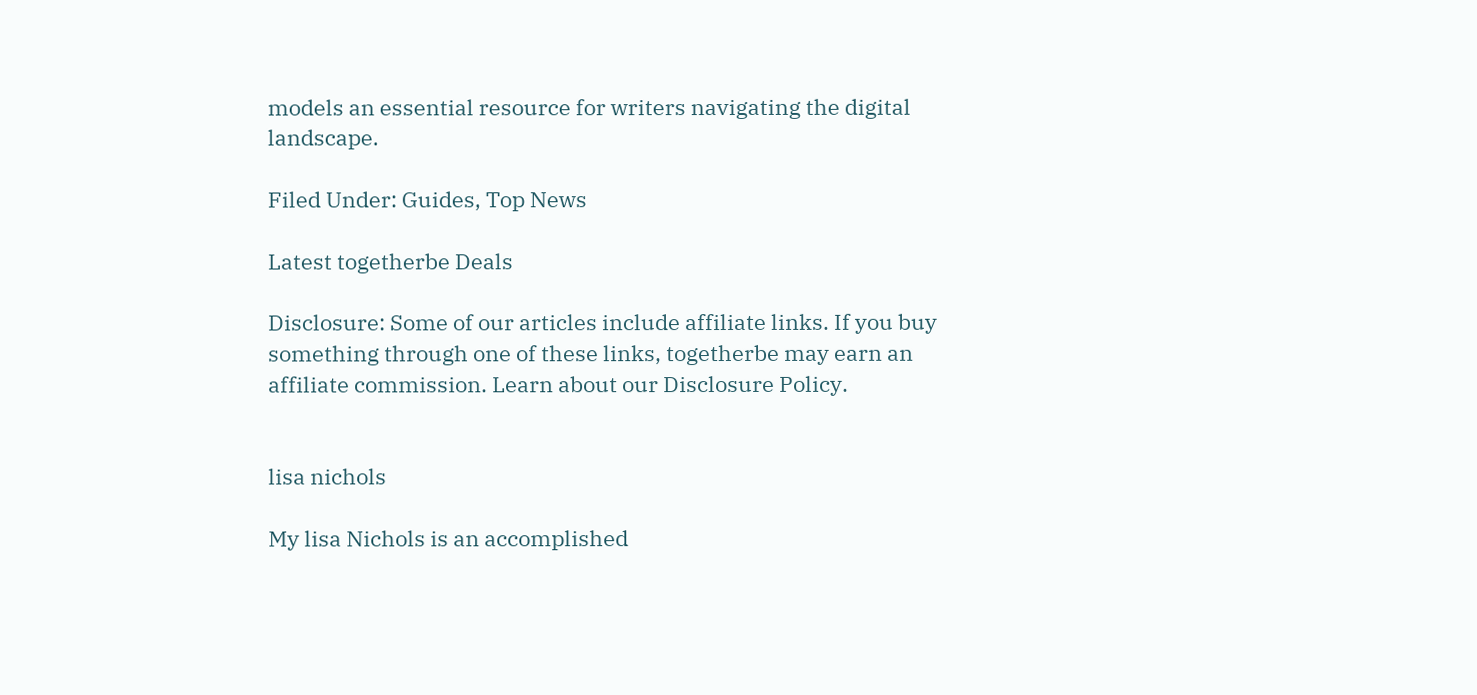models an essential resource for writers navigating the digital landscape.

Filed Under: Guides, Top News

Latest togetherbe Deals

Disclosure: Some of our articles include affiliate links. If you buy something through one of these links, togetherbe may earn an affiliate commission. Learn about our Disclosure Policy.


lisa nichols

My lisa Nichols is an accomplished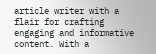article writer with a flair for crafting engaging and informative content. With a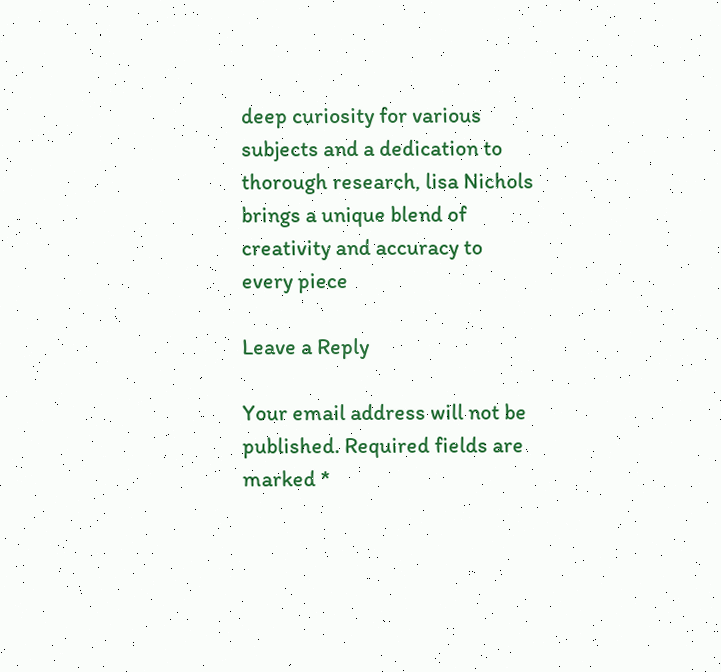deep curiosity for various subjects and a dedication to thorough research, lisa Nichols brings a unique blend of creativity and accuracy to every piece

Leave a Reply

Your email address will not be published. Required fields are marked *